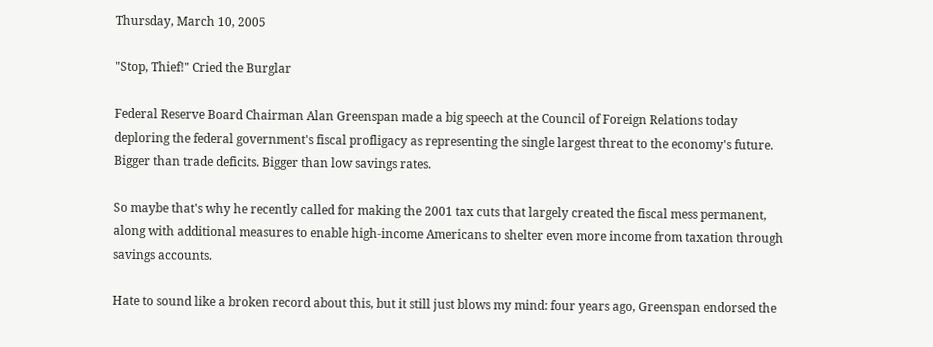Thursday, March 10, 2005

"Stop, Thief!" Cried the Burglar

Federal Reserve Board Chairman Alan Greenspan made a big speech at the Council of Foreign Relations today deploring the federal government's fiscal profligacy as representing the single largest threat to the economy's future. Bigger than trade deficits. Bigger than low savings rates.

So maybe that's why he recently called for making the 2001 tax cuts that largely created the fiscal mess permanent, along with additional measures to enable high-income Americans to shelter even more income from taxation through savings accounts.

Hate to sound like a broken record about this, but it still just blows my mind: four years ago, Greenspan endorsed the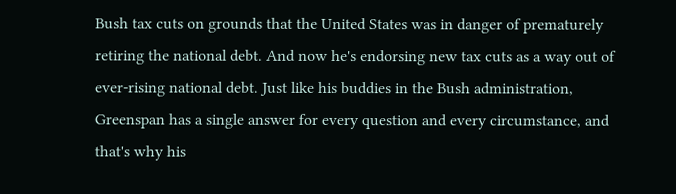Bush tax cuts on grounds that the United States was in danger of prematurely retiring the national debt. And now he's endorsing new tax cuts as a way out of ever-rising national debt. Just like his buddies in the Bush administration, Greenspan has a single answer for every question and every circumstance, and that's why his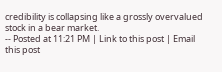credibility is collapsing like a grossly overvalued stock in a bear market.
-- Posted at 11:21 PM | Link to this post | Email this post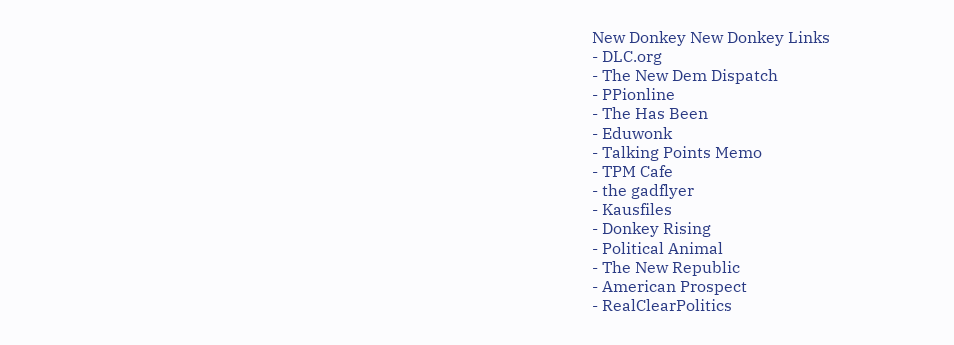New Donkey New Donkey Links
- DLC.org
- The New Dem Dispatch
- PPionline
- The Has Been
- Eduwonk
- Talking Points Memo
- TPM Cafe
- the gadflyer
- Kausfiles
- Donkey Rising
- Political Animal
- The New Republic
- American Prospect
- RealClearPolitics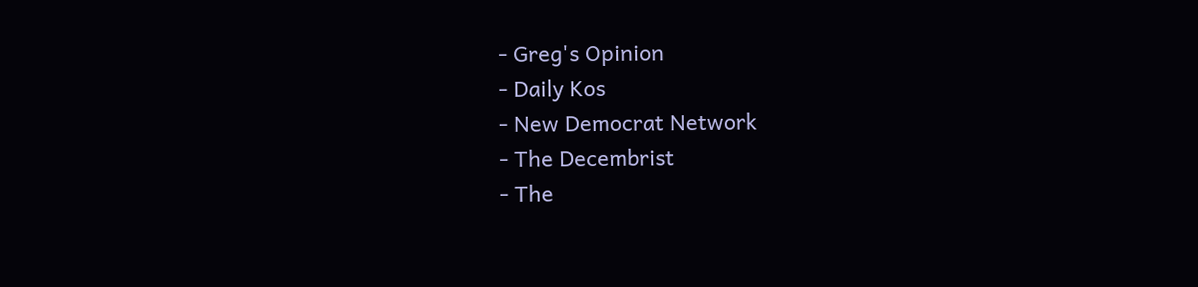- Greg's Opinion
- Daily Kos
- New Democrat Network
- The Decembrist
- The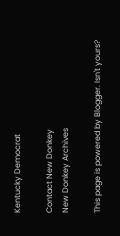Kentucky Democrat

Contact New Donkey
New Donkey Archives

This page is powered by Blogger. Isn't yours?